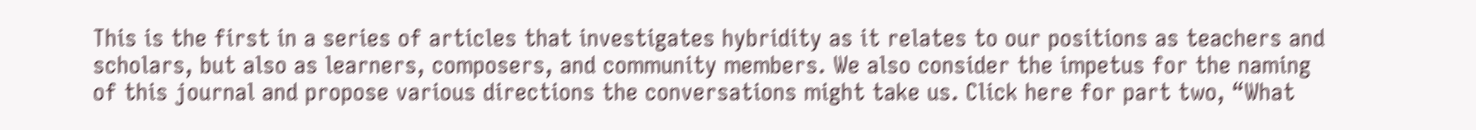This is the first in a series of articles that investigates hybridity as it relates to our positions as teachers and scholars, but also as learners, composers, and community members. We also consider the impetus for the naming of this journal and propose various directions the conversations might take us. Click here for part two, “What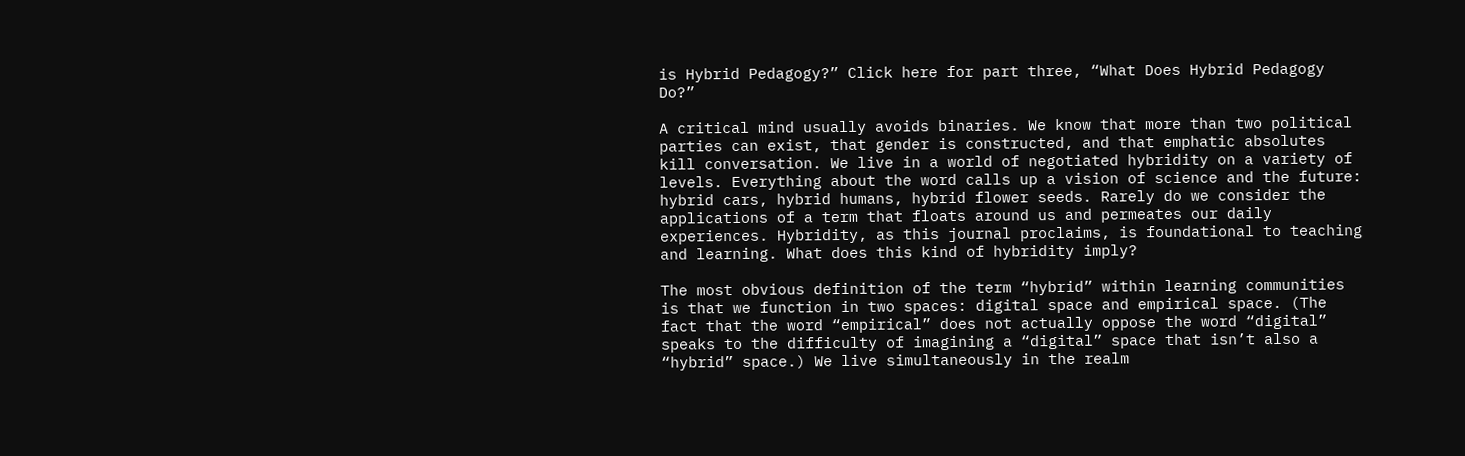is Hybrid Pedagogy?” Click here for part three, “What Does Hybrid Pedagogy Do?”

A critical mind usually avoids binaries. We know that more than two political parties can exist, that gender is constructed, and that emphatic absolutes kill conversation. We live in a world of negotiated hybridity on a variety of levels. Everything about the word calls up a vision of science and the future: hybrid cars, hybrid humans, hybrid flower seeds. Rarely do we consider the applications of a term that floats around us and permeates our daily experiences. Hybridity, as this journal proclaims, is foundational to teaching and learning. What does this kind of hybridity imply?

The most obvious definition of the term “hybrid” within learning communities is that we function in two spaces: digital space and empirical space. (The fact that the word “empirical” does not actually oppose the word “digital” speaks to the difficulty of imagining a “digital” space that isn’t also a “hybrid” space.) We live simultaneously in the realm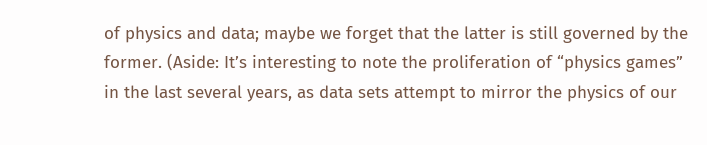of physics and data; maybe we forget that the latter is still governed by the former. (Aside: It’s interesting to note the proliferation of “physics games” in the last several years, as data sets attempt to mirror the physics of our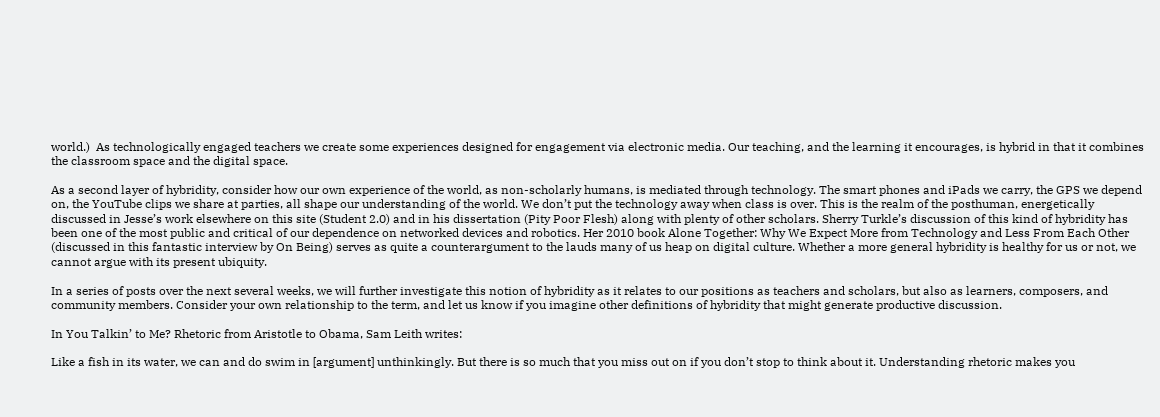world.)  As technologically engaged teachers we create some experiences designed for engagement via electronic media. Our teaching, and the learning it encourages, is hybrid in that it combines the classroom space and the digital space.

As a second layer of hybridity, consider how our own experience of the world, as non-scholarly humans, is mediated through technology. The smart phones and iPads we carry, the GPS we depend on, the YouTube clips we share at parties, all shape our understanding of the world. We don’t put the technology away when class is over. This is the realm of the posthuman, energetically discussed in Jesse’s work elsewhere on this site (Student 2.0) and in his dissertation (Pity Poor Flesh) along with plenty of other scholars. Sherry Turkle’s discussion of this kind of hybridity has been one of the most public and critical of our dependence on networked devices and robotics. Her 2010 book Alone Together: Why We Expect More from Technology and Less From Each Other (discussed in this fantastic interview by On Being) serves as quite a counterargument to the lauds many of us heap on digital culture. Whether a more general hybridity is healthy for us or not, we cannot argue with its present ubiquity.

In a series of posts over the next several weeks, we will further investigate this notion of hybridity as it relates to our positions as teachers and scholars, but also as learners, composers, and community members. Consider your own relationship to the term, and let us know if you imagine other definitions of hybridity that might generate productive discussion.

In You Talkin’ to Me? Rhetoric from Aristotle to Obama, Sam Leith writes:

Like a fish in its water, we can and do swim in [argument] unthinkingly. But there is so much that you miss out on if you don’t stop to think about it. Understanding rhetoric makes you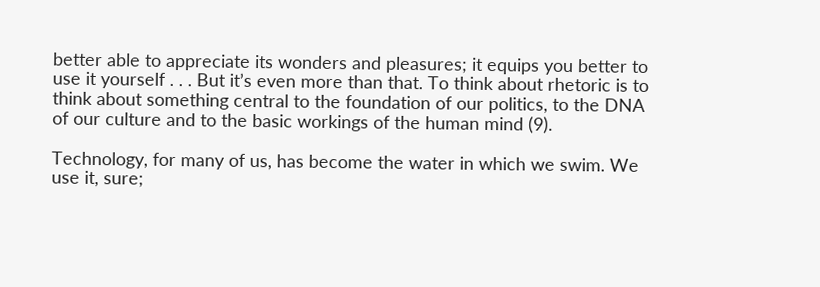better able to appreciate its wonders and pleasures; it equips you better to use it yourself . . . But it’s even more than that. To think about rhetoric is to think about something central to the foundation of our politics, to the DNA of our culture and to the basic workings of the human mind (9).

Technology, for many of us, has become the water in which we swim. We use it, sure;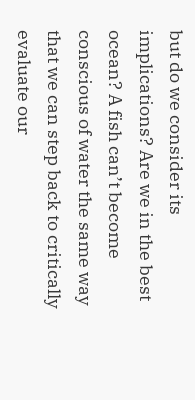but do we consider its implications? Are we in the best ocean? A fish can’t become conscious of water the same way that we can step back to critically evaluate our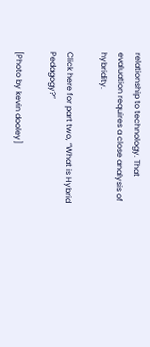relationship to technology. That evaluation requires a close analysis of hybridity.

Click here for part two, “What is Hybrid Pedagogy?”

[Photo by kevin dooley]